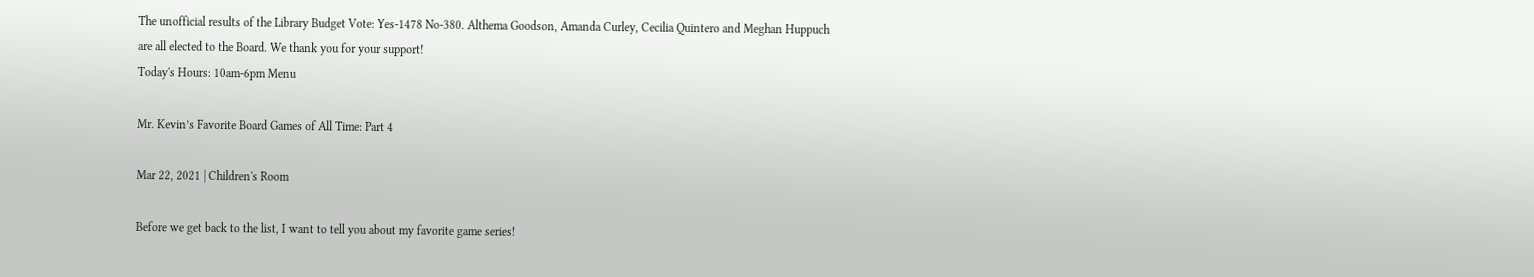The unofficial results of the Library Budget Vote: Yes-1478 No-380. Althema Goodson, Amanda Curley, Cecilia Quintero and Meghan Huppuch are all elected to the Board. We thank you for your support!
Today's Hours: 10am-6pm Menu

Mr. Kevin’s Favorite Board Games of All Time: Part 4

Mar 22, 2021 | Children's Room

Before we get back to the list, I want to tell you about my favorite game series!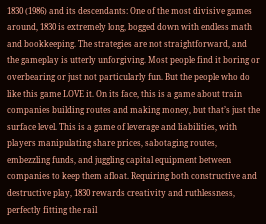1830 (1986) and its descendants: One of the most divisive games around, 1830 is extremely long, bogged down with endless math and bookkeeping. The strategies are not straightforward, and the gameplay is utterly unforgiving. Most people find it boring or overbearing or just not particularly fun. But the people who do like this game LOVE it. On its face, this is a game about train companies building routes and making money, but that’s just the surface level. This is a game of leverage and liabilities, with players manipulating share prices, sabotaging routes, embezzling funds, and juggling capital equipment between companies to keep them afloat. Requiring both constructive and destructive play, 1830 rewards creativity and ruthlessness, perfectly fitting the rail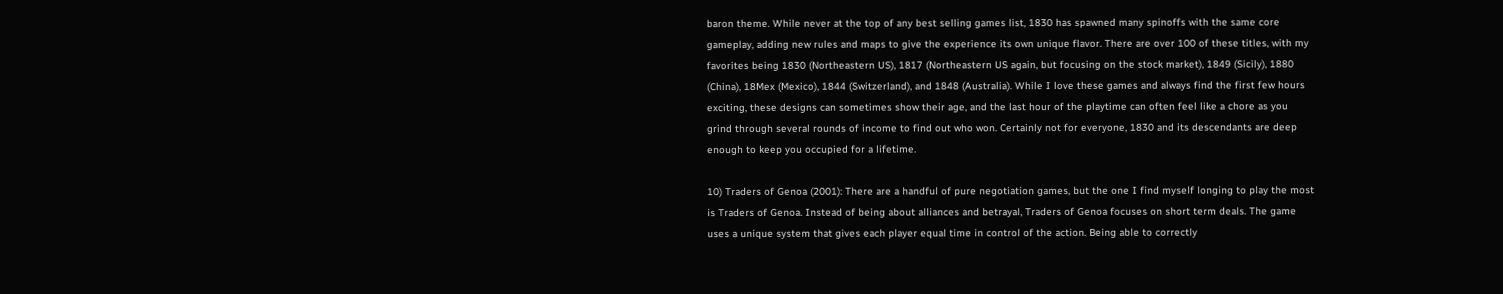baron theme. While never at the top of any best selling games list, 1830 has spawned many spinoffs with the same core gameplay, adding new rules and maps to give the experience its own unique flavor. There are over 100 of these titles, with my favorites being 1830 (Northeastern US), 1817 (Northeastern US again, but focusing on the stock market), 1849 (Sicily), 1880 (China), 18Mex (Mexico), 1844 (Switzerland), and 1848 (Australia). While I love these games and always find the first few hours exciting, these designs can sometimes show their age, and the last hour of the playtime can often feel like a chore as you grind through several rounds of income to find out who won. Certainly not for everyone, 1830 and its descendants are deep enough to keep you occupied for a lifetime.

10) Traders of Genoa (2001): There are a handful of pure negotiation games, but the one I find myself longing to play the most is Traders of Genoa. Instead of being about alliances and betrayal, Traders of Genoa focuses on short term deals. The game uses a unique system that gives each player equal time in control of the action. Being able to correctly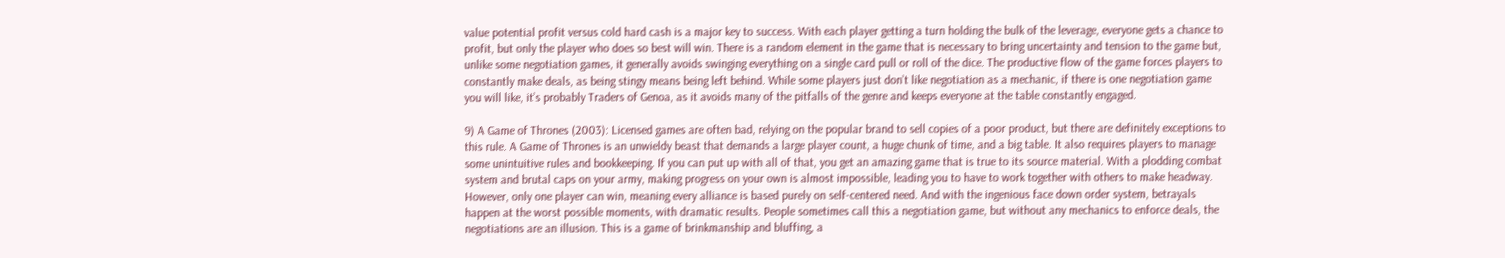value potential profit versus cold hard cash is a major key to success. With each player getting a turn holding the bulk of the leverage, everyone gets a chance to profit, but only the player who does so best will win. There is a random element in the game that is necessary to bring uncertainty and tension to the game but, unlike some negotiation games, it generally avoids swinging everything on a single card pull or roll of the dice. The productive flow of the game forces players to constantly make deals, as being stingy means being left behind. While some players just don’t like negotiation as a mechanic, if there is one negotiation game you will like, it’s probably Traders of Genoa, as it avoids many of the pitfalls of the genre and keeps everyone at the table constantly engaged.

9) A Game of Thrones (2003): Licensed games are often bad, relying on the popular brand to sell copies of a poor product, but there are definitely exceptions to this rule. A Game of Thrones is an unwieldy beast that demands a large player count, a huge chunk of time, and a big table. It also requires players to manage some unintuitive rules and bookkeeping. If you can put up with all of that, you get an amazing game that is true to its source material. With a plodding combat system and brutal caps on your army, making progress on your own is almost impossible, leading you to have to work together with others to make headway. However, only one player can win, meaning every alliance is based purely on self-centered need. And with the ingenious face down order system, betrayals happen at the worst possible moments, with dramatic results. People sometimes call this a negotiation game, but without any mechanics to enforce deals, the negotiations are an illusion. This is a game of brinkmanship and bluffing, a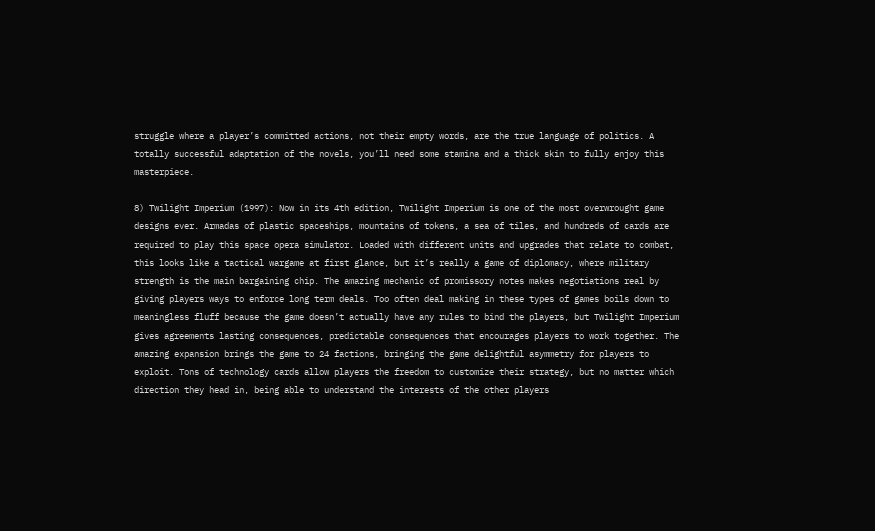struggle where a player’s committed actions, not their empty words, are the true language of politics. A totally successful adaptation of the novels, you’ll need some stamina and a thick skin to fully enjoy this masterpiece.

8) Twilight Imperium (1997): Now in its 4th edition, Twilight Imperium is one of the most overwrought game designs ever. Armadas of plastic spaceships, mountains of tokens, a sea of tiles, and hundreds of cards are required to play this space opera simulator. Loaded with different units and upgrades that relate to combat, this looks like a tactical wargame at first glance, but it’s really a game of diplomacy, where military strength is the main bargaining chip. The amazing mechanic of promissory notes makes negotiations real by giving players ways to enforce long term deals. Too often deal making in these types of games boils down to meaningless fluff because the game doesn’t actually have any rules to bind the players, but Twilight Imperium gives agreements lasting consequences, predictable consequences that encourages players to work together. The amazing expansion brings the game to 24 factions, bringing the game delightful asymmetry for players to exploit. Tons of technology cards allow players the freedom to customize their strategy, but no matter which direction they head in, being able to understand the interests of the other players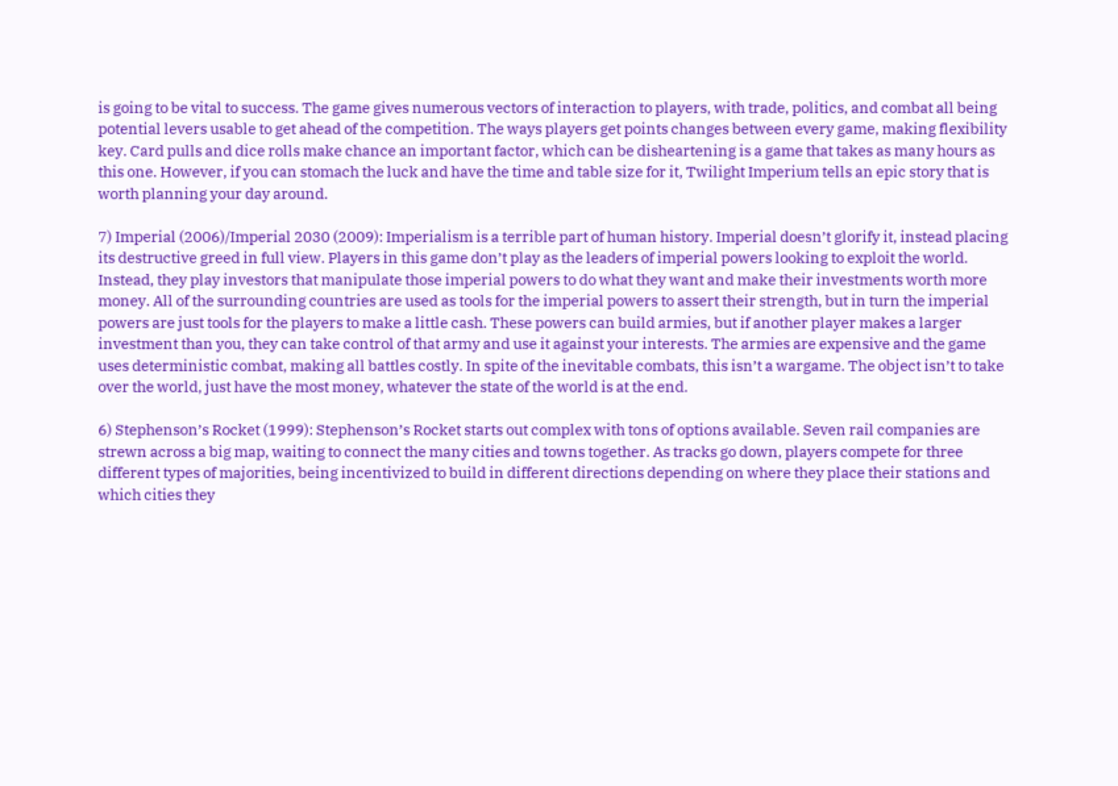is going to be vital to success. The game gives numerous vectors of interaction to players, with trade, politics, and combat all being potential levers usable to get ahead of the competition. The ways players get points changes between every game, making flexibility key. Card pulls and dice rolls make chance an important factor, which can be disheartening is a game that takes as many hours as this one. However, if you can stomach the luck and have the time and table size for it, Twilight Imperium tells an epic story that is worth planning your day around.

7) Imperial (2006)/Imperial 2030 (2009): Imperialism is a terrible part of human history. Imperial doesn’t glorify it, instead placing its destructive greed in full view. Players in this game don’t play as the leaders of imperial powers looking to exploit the world. Instead, they play investors that manipulate those imperial powers to do what they want and make their investments worth more money. All of the surrounding countries are used as tools for the imperial powers to assert their strength, but in turn the imperial powers are just tools for the players to make a little cash. These powers can build armies, but if another player makes a larger investment than you, they can take control of that army and use it against your interests. The armies are expensive and the game uses deterministic combat, making all battles costly. In spite of the inevitable combats, this isn’t a wargame. The object isn’t to take over the world, just have the most money, whatever the state of the world is at the end.

6) Stephenson’s Rocket (1999): Stephenson’s Rocket starts out complex with tons of options available. Seven rail companies are strewn across a big map, waiting to connect the many cities and towns together. As tracks go down, players compete for three different types of majorities, being incentivized to build in different directions depending on where they place their stations and which cities they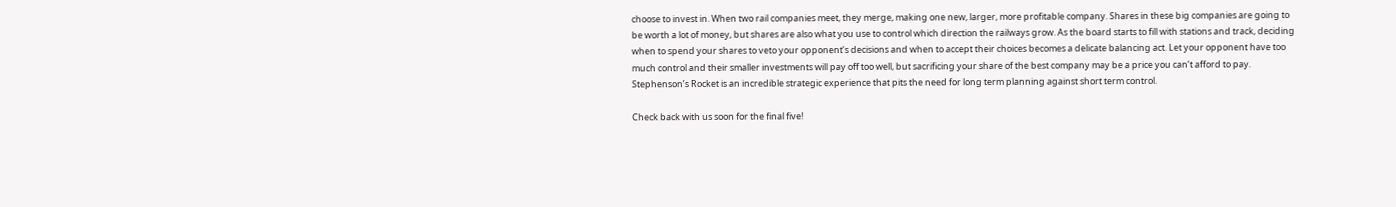choose to invest in. When two rail companies meet, they merge, making one new, larger, more profitable company. Shares in these big companies are going to be worth a lot of money, but shares are also what you use to control which direction the railways grow. As the board starts to fill with stations and track, deciding when to spend your shares to veto your opponent’s decisions and when to accept their choices becomes a delicate balancing act. Let your opponent have too much control and their smaller investments will pay off too well, but sacrificing your share of the best company may be a price you can’t afford to pay. Stephenson’s Rocket is an incredible strategic experience that pits the need for long term planning against short term control.

Check back with us soon for the final five!